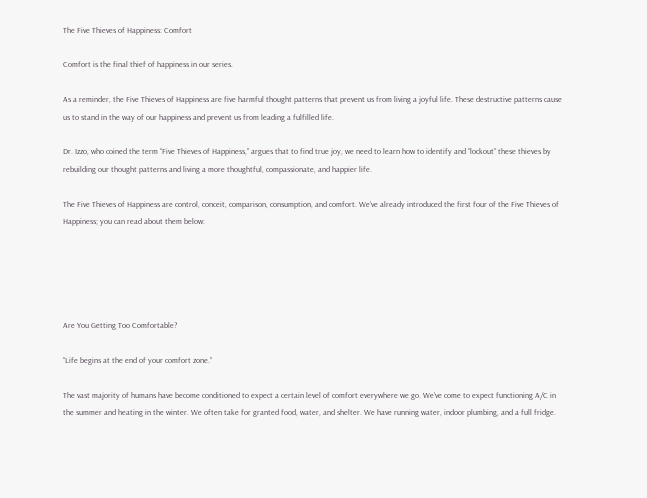The Five Thieves of Happiness: Comfort

Comfort is the final thief of happiness in our series.

As a reminder, the Five Thieves of Happiness are five harmful thought patterns that prevent us from living a joyful life. These destructive patterns cause us to stand in the way of our happiness and prevent us from leading a fulfilled life.

Dr. Izzo, who coined the term “Five Thieves of Happiness,” argues that to find true joy, we need to learn how to identify and “lockout” these thieves by rebuilding our thought patterns and living a more thoughtful, compassionate, and happier life.

The Five Thieves of Happiness are control, conceit, comparison, consumption, and comfort. We’ve already introduced the first four of the Five Thieves of Happiness; you can read about them below:





Are You Getting Too Comfortable?

“Life begins at the end of your comfort zone.”

The vast majority of humans have become conditioned to expect a certain level of comfort everywhere we go. We’ve come to expect functioning A/C in the summer and heating in the winter. We often take for granted food, water, and shelter. We have running water, indoor plumbing, and a full fridge.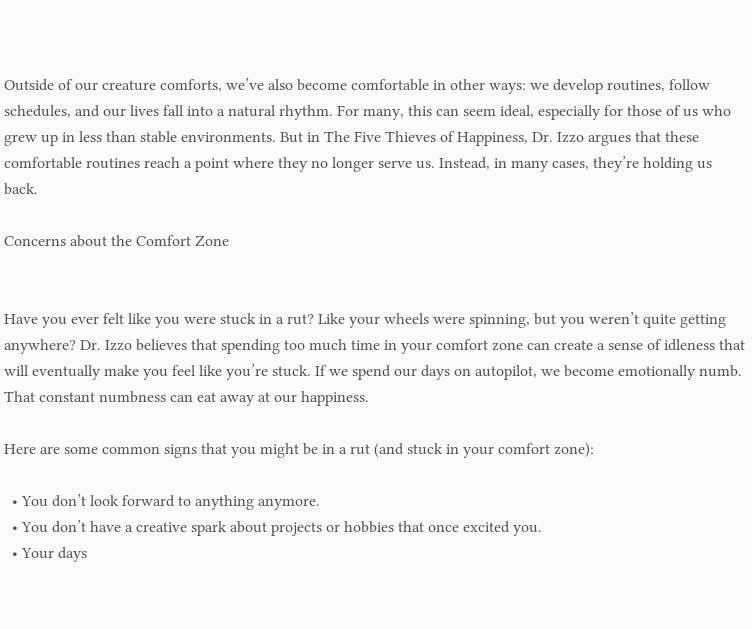Outside of our creature comforts, we’ve also become comfortable in other ways: we develop routines, follow schedules, and our lives fall into a natural rhythm. For many, this can seem ideal, especially for those of us who grew up in less than stable environments. But in The Five Thieves of Happiness, Dr. Izzo argues that these comfortable routines reach a point where they no longer serve us. Instead, in many cases, they’re holding us back.

Concerns about the Comfort Zone


Have you ever felt like you were stuck in a rut? Like your wheels were spinning, but you weren’t quite getting anywhere? Dr. Izzo believes that spending too much time in your comfort zone can create a sense of idleness that will eventually make you feel like you’re stuck. If we spend our days on autopilot, we become emotionally numb. That constant numbness can eat away at our happiness.

Here are some common signs that you might be in a rut (and stuck in your comfort zone):

  • You don’t look forward to anything anymore.
  • You don’t have a creative spark about projects or hobbies that once excited you.
  • Your days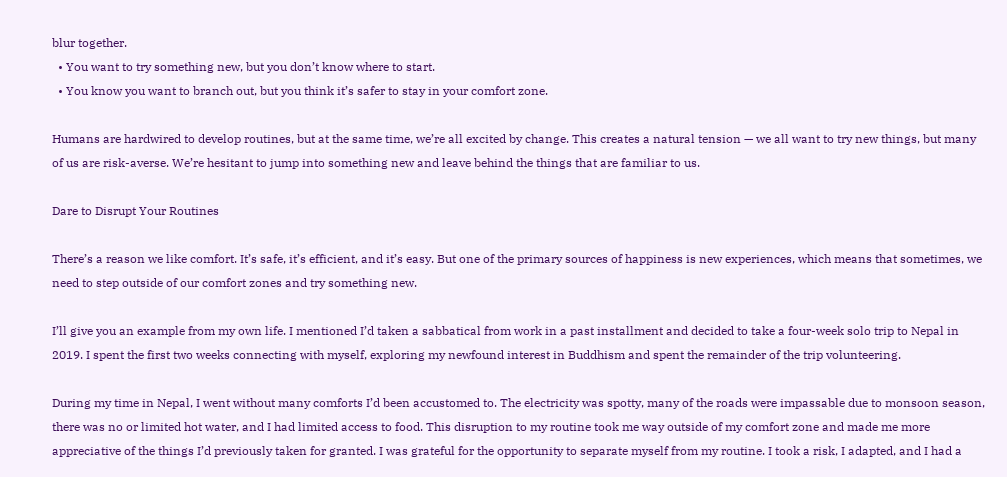blur together.
  • You want to try something new, but you don’t know where to start.
  • You know you want to branch out, but you think it’s safer to stay in your comfort zone.

Humans are hardwired to develop routines, but at the same time, we’re all excited by change. This creates a natural tension — we all want to try new things, but many of us are risk-averse. We’re hesitant to jump into something new and leave behind the things that are familiar to us.

Dare to Disrupt Your Routines

There’s a reason we like comfort. It’s safe, it’s efficient, and it’s easy. But one of the primary sources of happiness is new experiences, which means that sometimes, we need to step outside of our comfort zones and try something new.

I’ll give you an example from my own life. I mentioned I’d taken a sabbatical from work in a past installment and decided to take a four-week solo trip to Nepal in 2019. I spent the first two weeks connecting with myself, exploring my newfound interest in Buddhism and spent the remainder of the trip volunteering.

During my time in Nepal, I went without many comforts I’d been accustomed to. The electricity was spotty, many of the roads were impassable due to monsoon season, there was no or limited hot water, and I had limited access to food. This disruption to my routine took me way outside of my comfort zone and made me more appreciative of the things I’d previously taken for granted. I was grateful for the opportunity to separate myself from my routine. I took a risk, I adapted, and I had a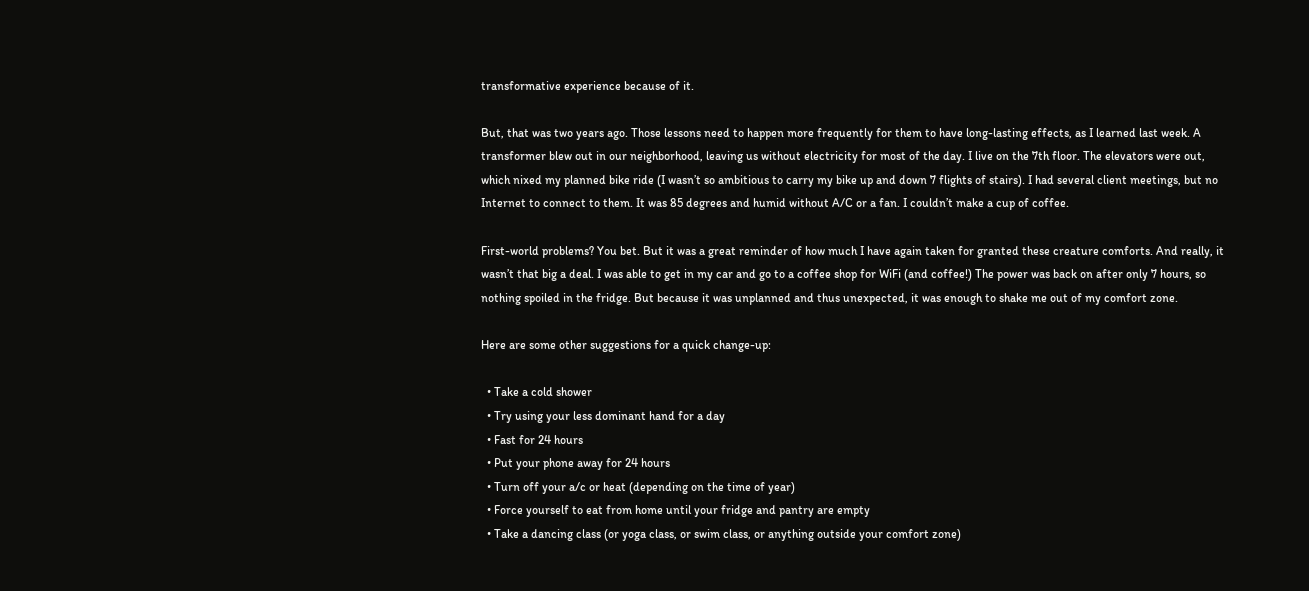transformative experience because of it.

But, that was two years ago. Those lessons need to happen more frequently for them to have long-lasting effects, as I learned last week. A transformer blew out in our neighborhood, leaving us without electricity for most of the day. I live on the 7th floor. The elevators were out, which nixed my planned bike ride (I wasn’t so ambitious to carry my bike up and down 7 flights of stairs). I had several client meetings, but no Internet to connect to them. It was 85 degrees and humid without A/C or a fan. I couldn’t make a cup of coffee.

First-world problems? You bet. But it was a great reminder of how much I have again taken for granted these creature comforts. And really, it wasn’t that big a deal. I was able to get in my car and go to a coffee shop for WiFi (and coffee!) The power was back on after only 7 hours, so nothing spoiled in the fridge. But because it was unplanned and thus unexpected, it was enough to shake me out of my comfort zone.

Here are some other suggestions for a quick change-up:

  • Take a cold shower
  • Try using your less dominant hand for a day
  • Fast for 24 hours
  • Put your phone away for 24 hours
  • Turn off your a/c or heat (depending on the time of year)
  • Force yourself to eat from home until your fridge and pantry are empty
  • Take a dancing class (or yoga class, or swim class, or anything outside your comfort zone)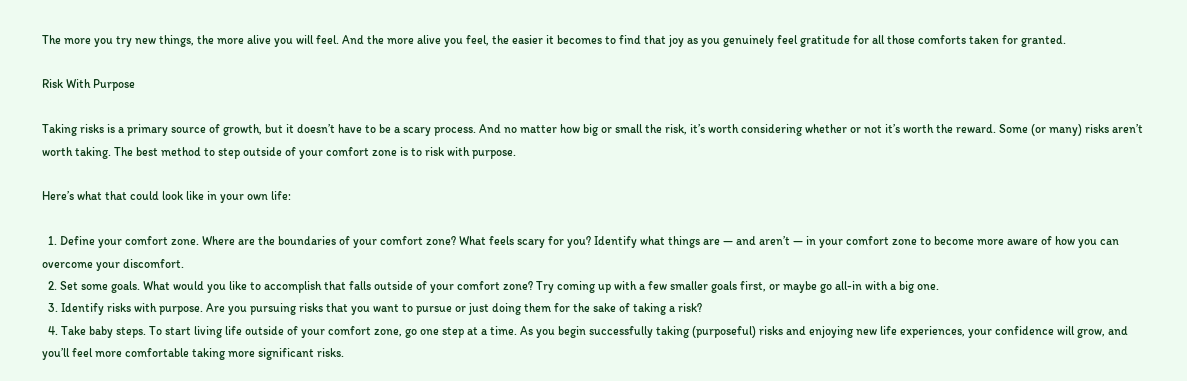The more you try new things, the more alive you will feel. And the more alive you feel, the easier it becomes to find that joy as you genuinely feel gratitude for all those comforts taken for granted.

Risk With Purpose

Taking risks is a primary source of growth, but it doesn’t have to be a scary process. And no matter how big or small the risk, it’s worth considering whether or not it’s worth the reward. Some (or many) risks aren’t worth taking. The best method to step outside of your comfort zone is to risk with purpose.

Here’s what that could look like in your own life:

  1. Define your comfort zone. Where are the boundaries of your comfort zone? What feels scary for you? Identify what things are — and aren’t — in your comfort zone to become more aware of how you can overcome your discomfort.
  2. Set some goals. What would you like to accomplish that falls outside of your comfort zone? Try coming up with a few smaller goals first, or maybe go all-in with a big one.
  3. Identify risks with purpose. Are you pursuing risks that you want to pursue or just doing them for the sake of taking a risk?
  4. Take baby steps. To start living life outside of your comfort zone, go one step at a time. As you begin successfully taking (purposeful) risks and enjoying new life experiences, your confidence will grow, and you’ll feel more comfortable taking more significant risks.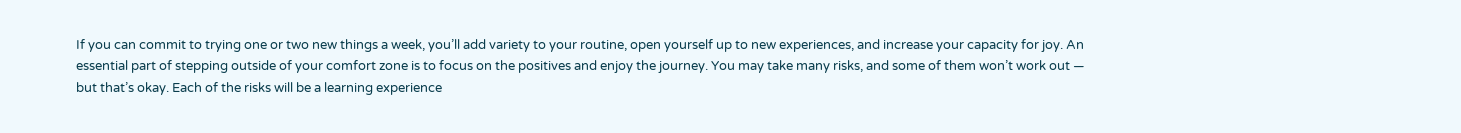If you can commit to trying one or two new things a week, you’ll add variety to your routine, open yourself up to new experiences, and increase your capacity for joy. An essential part of stepping outside of your comfort zone is to focus on the positives and enjoy the journey. You may take many risks, and some of them won’t work out — but that’s okay. Each of the risks will be a learning experience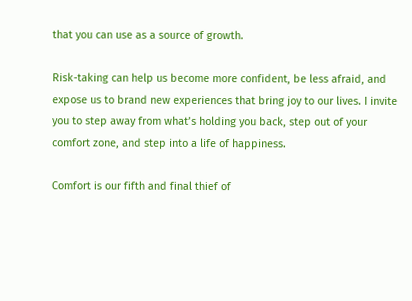that you can use as a source of growth.

Risk-taking can help us become more confident, be less afraid, and expose us to brand new experiences that bring joy to our lives. I invite you to step away from what’s holding you back, step out of your comfort zone, and step into a life of happiness.

Comfort is our fifth and final thief of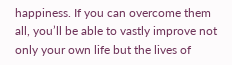happiness. If you can overcome them all, you’ll be able to vastly improve not only your own life but the lives of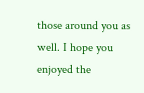those around you as well. I hope you enjoyed the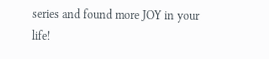series and found more JOY in your life!